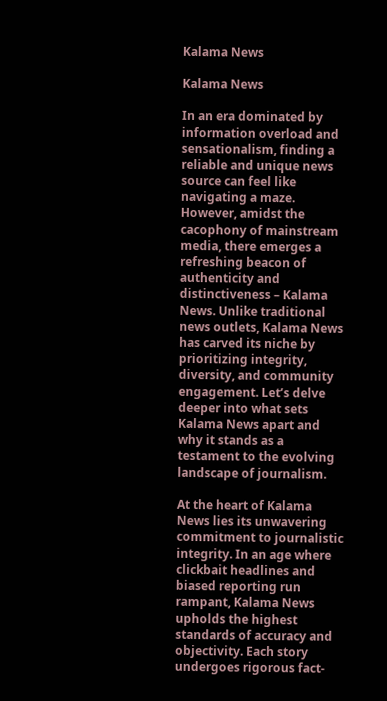Kalama News

Kalama News

In an era dominated by information overload and sensationalism, finding a reliable and unique news source can feel like navigating a maze. However, amidst the cacophony of mainstream media, there emerges a refreshing beacon of authenticity and distinctiveness – Kalama News. Unlike traditional news outlets, Kalama News has carved its niche by prioritizing integrity, diversity, and community engagement. Let’s delve deeper into what sets Kalama News apart and why it stands as a testament to the evolving landscape of journalism.

At the heart of Kalama News lies its unwavering commitment to journalistic integrity. In an age where clickbait headlines and biased reporting run rampant, Kalama News upholds the highest standards of accuracy and objectivity. Each story undergoes rigorous fact-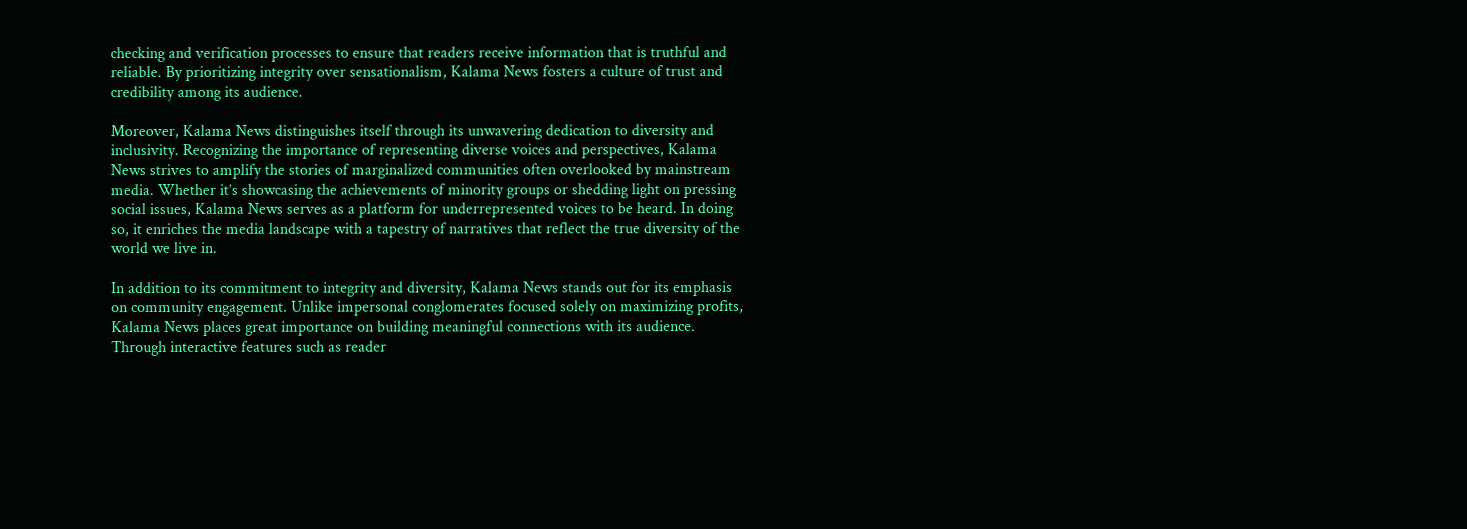checking and verification processes to ensure that readers receive information that is truthful and reliable. By prioritizing integrity over sensationalism, Kalama News fosters a culture of trust and credibility among its audience.

Moreover, Kalama News distinguishes itself through its unwavering dedication to diversity and inclusivity. Recognizing the importance of representing diverse voices and perspectives, Kalama News strives to amplify the stories of marginalized communities often overlooked by mainstream media. Whether it’s showcasing the achievements of minority groups or shedding light on pressing social issues, Kalama News serves as a platform for underrepresented voices to be heard. In doing so, it enriches the media landscape with a tapestry of narratives that reflect the true diversity of the world we live in.

In addition to its commitment to integrity and diversity, Kalama News stands out for its emphasis on community engagement. Unlike impersonal conglomerates focused solely on maximizing profits, Kalama News places great importance on building meaningful connections with its audience. Through interactive features such as reader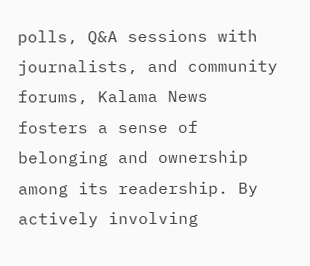polls, Q&A sessions with journalists, and community forums, Kalama News fosters a sense of belonging and ownership among its readership. By actively involving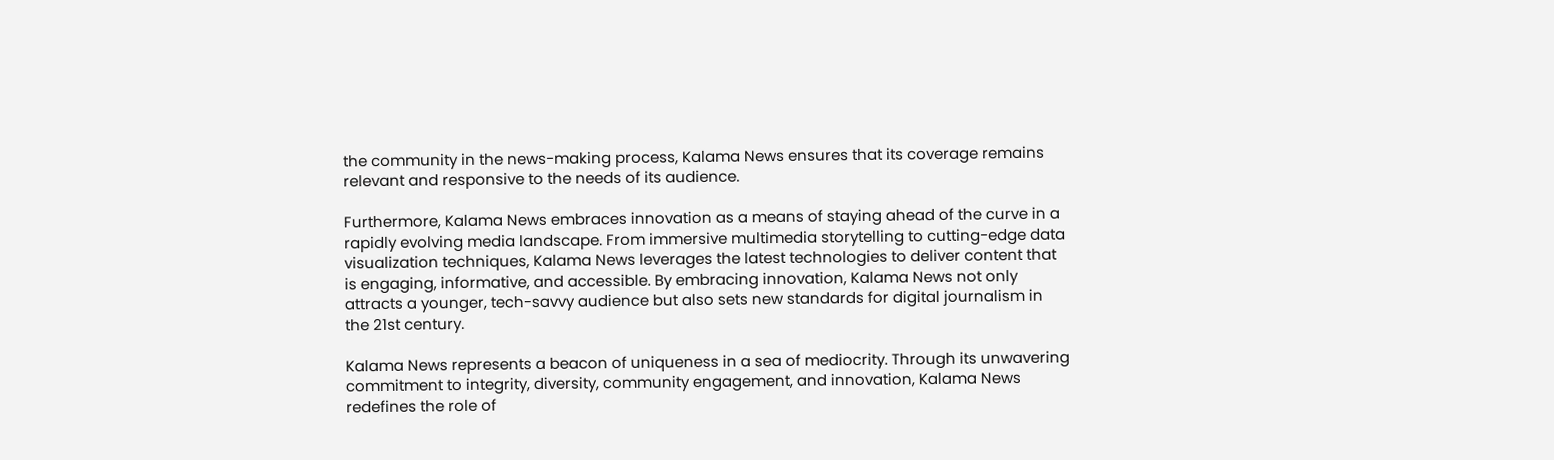the community in the news-making process, Kalama News ensures that its coverage remains relevant and responsive to the needs of its audience.

Furthermore, Kalama News embraces innovation as a means of staying ahead of the curve in a rapidly evolving media landscape. From immersive multimedia storytelling to cutting-edge data visualization techniques, Kalama News leverages the latest technologies to deliver content that is engaging, informative, and accessible. By embracing innovation, Kalama News not only attracts a younger, tech-savvy audience but also sets new standards for digital journalism in the 21st century.

Kalama News represents a beacon of uniqueness in a sea of mediocrity. Through its unwavering commitment to integrity, diversity, community engagement, and innovation, Kalama News redefines the role of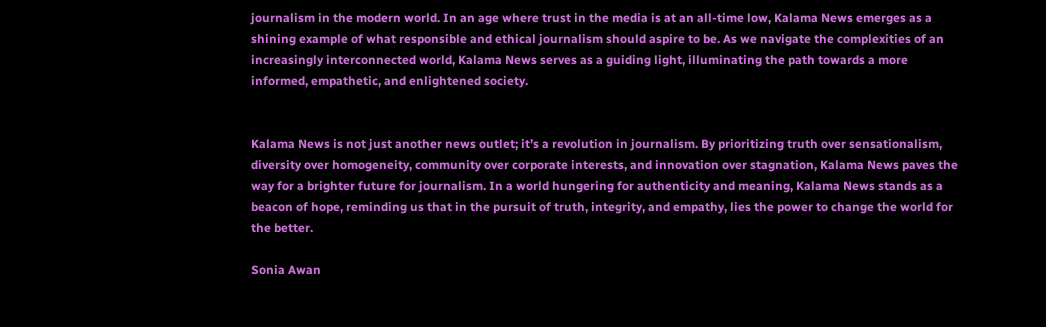journalism in the modern world. In an age where trust in the media is at an all-time low, Kalama News emerges as a shining example of what responsible and ethical journalism should aspire to be. As we navigate the complexities of an increasingly interconnected world, Kalama News serves as a guiding light, illuminating the path towards a more informed, empathetic, and enlightened society.


Kalama News is not just another news outlet; it’s a revolution in journalism. By prioritizing truth over sensationalism, diversity over homogeneity, community over corporate interests, and innovation over stagnation, Kalama News paves the way for a brighter future for journalism. In a world hungering for authenticity and meaning, Kalama News stands as a beacon of hope, reminding us that in the pursuit of truth, integrity, and empathy, lies the power to change the world for the better.

Sonia Awan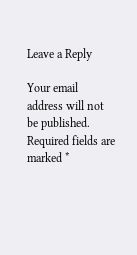Leave a Reply

Your email address will not be published. Required fields are marked *